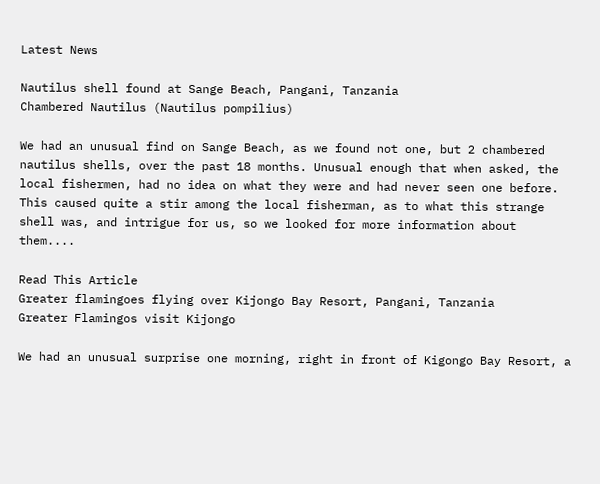Latest News

Nautilus shell found at Sange Beach, Pangani, Tanzania
Chambered Nautilus (Nautilus pompilius)

We had an unusual find on Sange Beach, as we found not one, but 2 chambered nautilus shells, over the past 18 months. Unusual enough that when asked, the local fishermen, had no idea on what they were and had never seen one before. This caused quite a stir among the local fisherman, as to what this strange shell was, and intrigue for us, so we looked for more information about them....

Read This Article
Greater flamingoes flying over Kijongo Bay Resort, Pangani, Tanzania
Greater Flamingos visit Kijongo

We had an unusual surprise one morning, right in front of Kigongo Bay Resort, a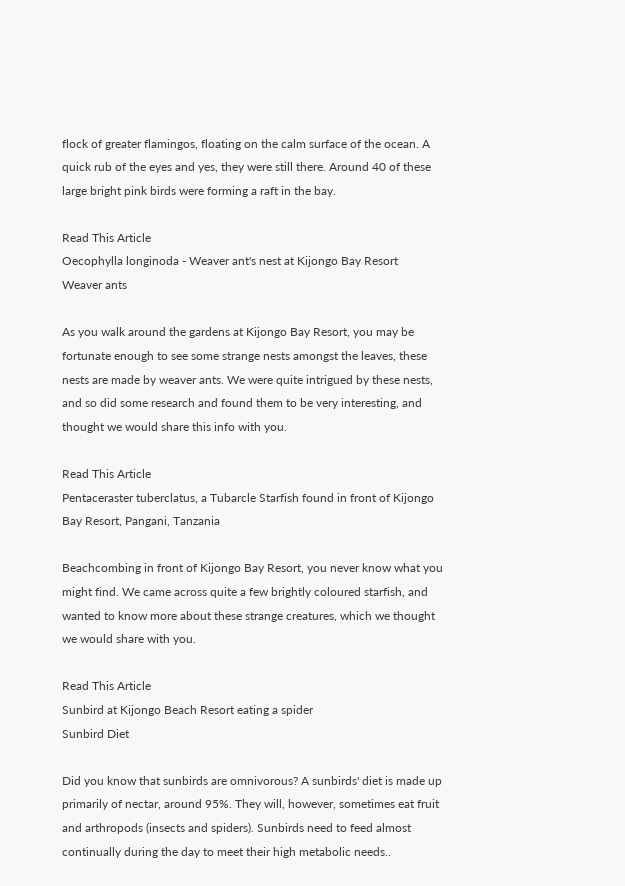flock of greater flamingos, floating on the calm surface of the ocean. A quick rub of the eyes and yes, they were still there. Around 40 of these large bright pink birds were forming a raft in the bay.

Read This Article
Oecophylla longinoda - Weaver ant's nest at Kijongo Bay Resort
Weaver ants

As you walk around the gardens at Kijongo Bay Resort, you may be fortunate enough to see some strange nests amongst the leaves, these nests are made by weaver ants. We were quite intrigued by these nests, and so did some research and found them to be very interesting, and thought we would share this info with you.

Read This Article
Pentaceraster tuberclatus, a Tubarcle Starfish found in front of Kijongo Bay Resort, Pangani, Tanzania

Beachcombing in front of Kijongo Bay Resort, you never know what you might find. We came across quite a few brightly coloured starfish, and wanted to know more about these strange creatures, which we thought we would share with you.

Read This Article
Sunbird at Kijongo Beach Resort eating a spider
Sunbird Diet

Did you know that sunbirds are omnivorous? A sunbirds' diet is made up primarily of nectar, around 95%. They will, however, sometimes eat fruit and arthropods (insects and spiders). Sunbirds need to feed almost continually during the day to meet their high metabolic needs..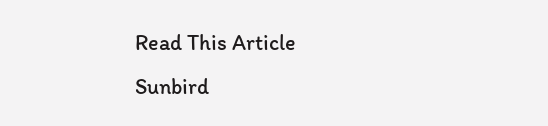Read This Article
Sunbird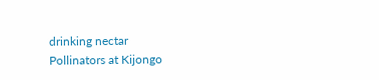drinking nectar
Pollinators at Kijongo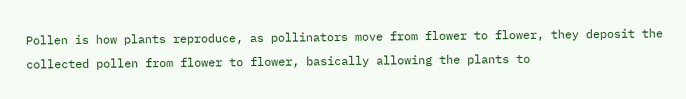Pollen is how plants reproduce, as pollinators move from flower to flower, they deposit the collected pollen from flower to flower, basically allowing the plants to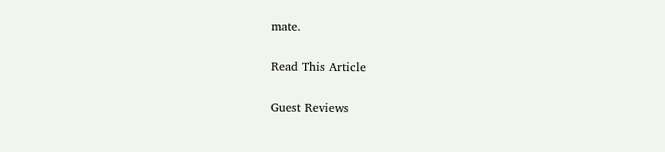mate.

Read This Article

Guest Reviews